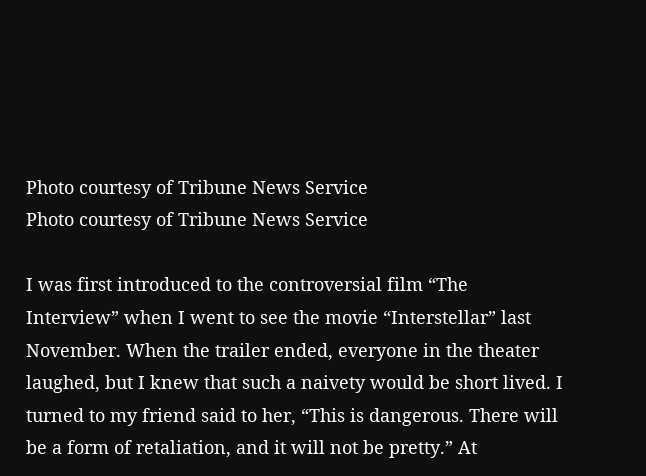Photo courtesy of Tribune News Service
Photo courtesy of Tribune News Service

I was first introduced to the controversial film “The Interview” when I went to see the movie “Interstellar” last November. When the trailer ended, everyone in the theater laughed, but I knew that such a naivety would be short lived. I turned to my friend said to her, “This is dangerous. There will be a form of retaliation, and it will not be pretty.” At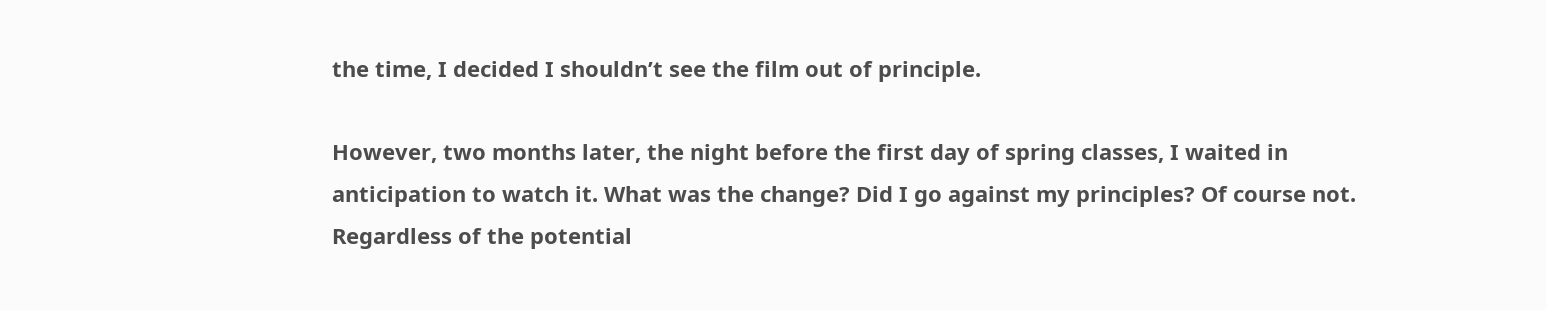the time, I decided I shouldn’t see the film out of principle.

However, two months later, the night before the first day of spring classes, I waited in anticipation to watch it. What was the change? Did I go against my principles? Of course not. Regardless of the potential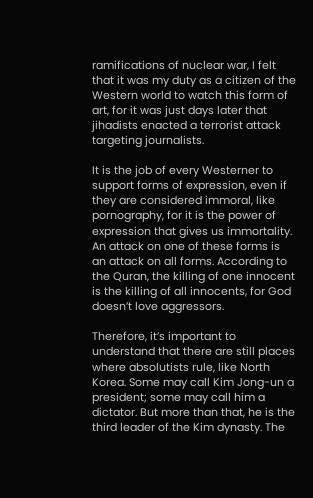ramifications of nuclear war, I felt that it was my duty as a citizen of the Western world to watch this form of art, for it was just days later that jihadists enacted a terrorist attack targeting journalists.

It is the job of every Westerner to support forms of expression, even if they are considered immoral, like pornography, for it is the power of expression that gives us immortality. An attack on one of these forms is an attack on all forms. According to the Quran, the killing of one innocent is the killing of all innocents, for God doesn’t love aggressors.

Therefore, it’s important to understand that there are still places where absolutists rule, like North Korea. Some may call Kim Jong-un a president; some may call him a dictator. But more than that, he is the third leader of the Kim dynasty. The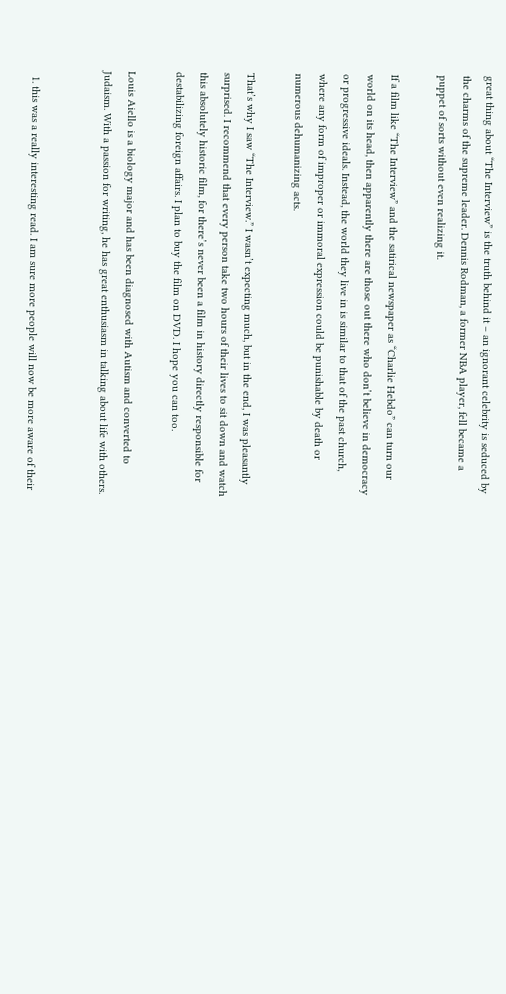great thing about “The Interview” is the truth behind it – an ignorant celebrity is seduced by the charms of the supreme leader. Dennis Rodman, a former NBA player, fell became a puppet of sorts without even realizing it.

If a film like “The Interview” and the satirical newspaper as “Charlie Hebdo” can turn our world on its head, then apparently there are those out there who don’t believe in democracy or progressive ideals. Instead, the world they live in is similar to that of the past church, where any form of improper or immoral expression could be punishable by death or numerous dehumanizing acts.

That’s why I saw “The Interview.” I wasn’t expecting much, but in the end, I was pleasantly surprised. I recommend that every person take two hours of their lives to sit down and watch this absolutely historic film, for there’s never been a film in history directly responsible for destabilizing foreign affairs. I plan to buy the film on DVD. I hope you can too.

Louis Aiello is a biology major and has been diagnosed with Autism and converted to Judaism. With a passion for writing, he has great enthusiasm in talking about life with others.


  1. this was a really interesting read. I am sure more people will now be more aware of their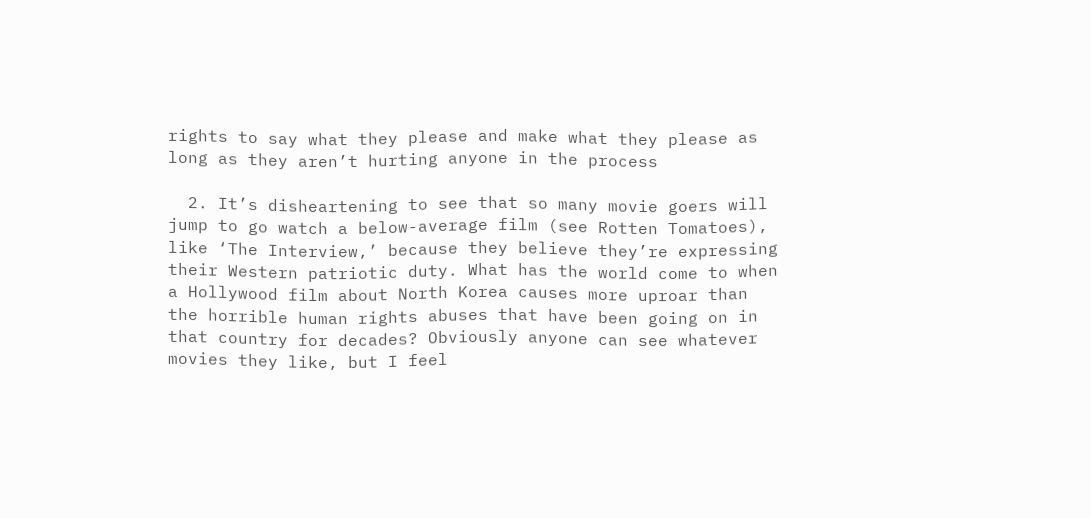rights to say what they please and make what they please as long as they aren’t hurting anyone in the process

  2. It’s disheartening to see that so many movie goers will jump to go watch a below-average film (see Rotten Tomatoes), like ‘The Interview,’ because they believe they’re expressing their Western patriotic duty. What has the world come to when a Hollywood film about North Korea causes more uproar than the horrible human rights abuses that have been going on in that country for decades? Obviously anyone can see whatever movies they like, but I feel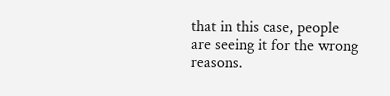that in this case, people are seeing it for the wrong reasons.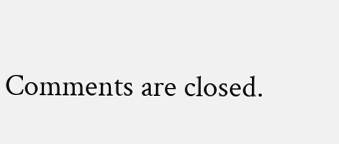Comments are closed.